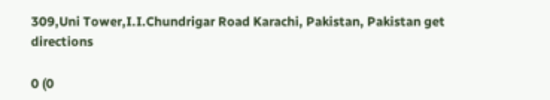309,Uni Tower,I.I.Chundrigar Road Karachi, Pakistan, Pakistan get directions

0 (0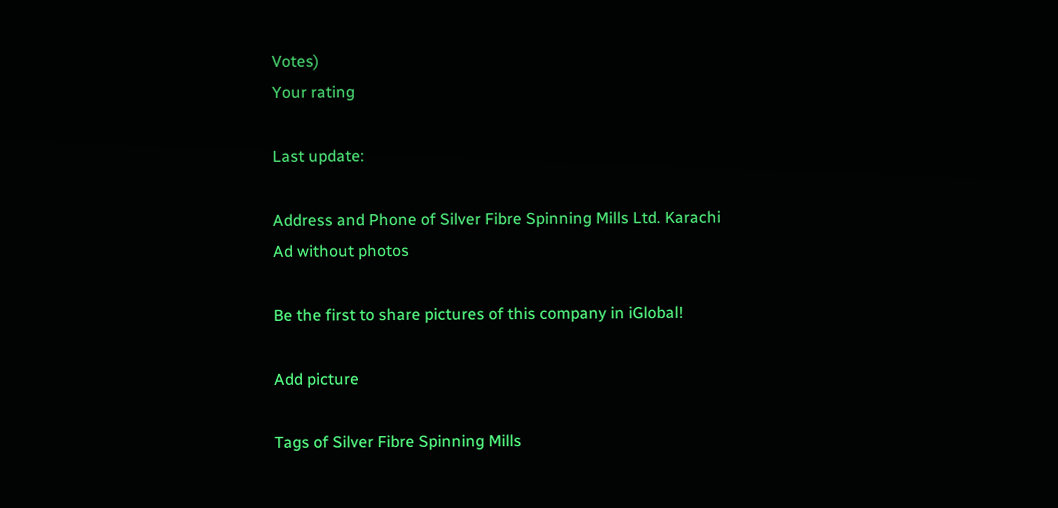Votes)
Your rating

Last update:

Address and Phone of Silver Fibre Spinning Mills Ltd. Karachi
Ad without photos

Be the first to share pictures of this company in iGlobal!

Add picture

Tags of Silver Fibre Spinning Mills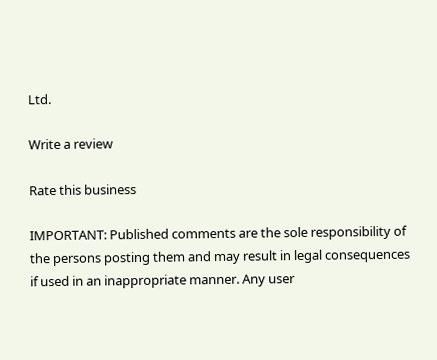Ltd.

Write a review

Rate this business

IMPORTANT: Published comments are the sole responsibility of the persons posting them and may result in legal consequences if used in an inappropriate manner. Any user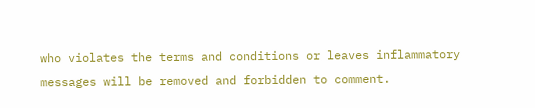who violates the terms and conditions or leaves inflammatory messages will be removed and forbidden to comment.